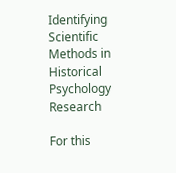Identifying Scientific Methods in Historical Psychology Research

For this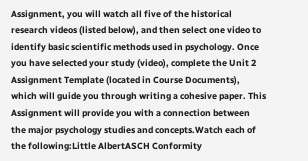Assignment, you will watch all five of the historical research videos (listed below), and then select one video to identify basic scientific methods used in psychology. Once you have selected your study (video), complete the Unit 2 Assignment Template (located in Course Documents), which will guide you through writing a cohesive paper. This Assignment will provide you with a connection between the major psychology studies and concepts.Watch each of the following:Little AlbertASCH Conformity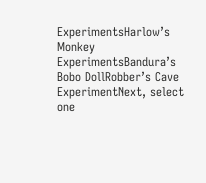ExperimentsHarlow’s Monkey ExperimentsBandura’s Bobo DollRobber’s Cave ExperimentNext, select one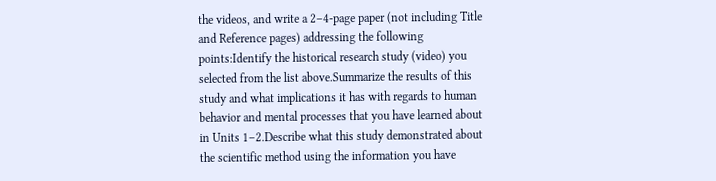the videos, and write a 2–4-page paper (not including Title and Reference pages) addressing the following points:Identify the historical research study (video) you selected from the list above.Summarize the results of this study and what implications it has with regards to human behavior and mental processes that you have learned about in Units 1–2.Describe what this study demonstrated about the scientific method using the information you have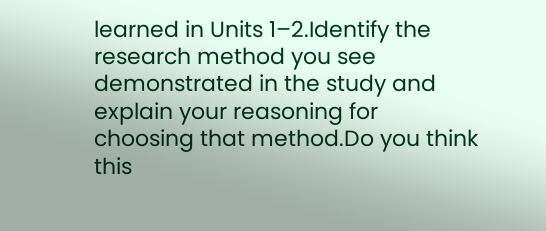learned in Units 1–2.Identify the research method you see demonstrated in the study and explain your reasoning for choosing that method.Do you think this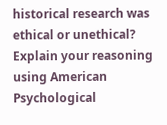historical research was ethical or unethical? Explain your reasoning using American Psychological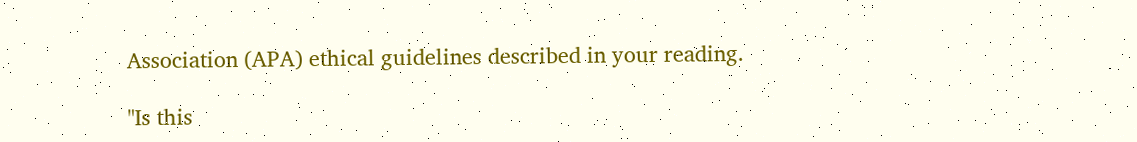Association (APA) ethical guidelines described in your reading.

"Is this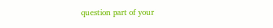question part of your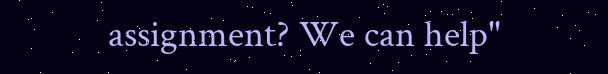assignment? We can help"